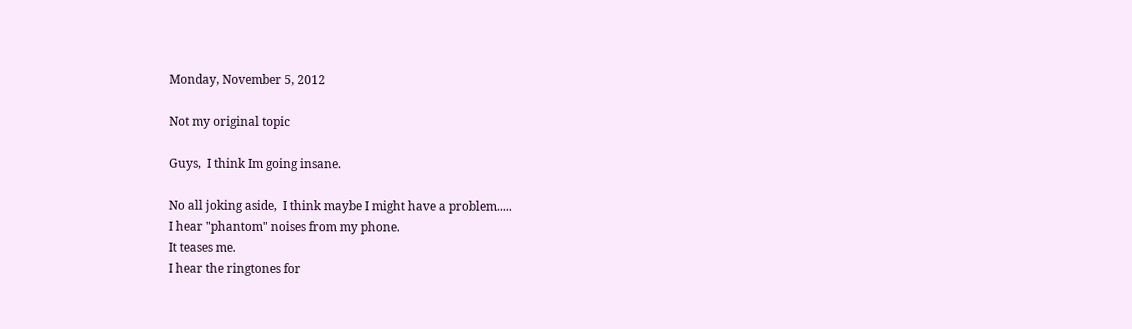Monday, November 5, 2012

Not my original topic

Guys,  I think Im going insane.

No all joking aside,  I think maybe I might have a problem.....
I hear "phantom" noises from my phone.
It teases me.
I hear the ringtones for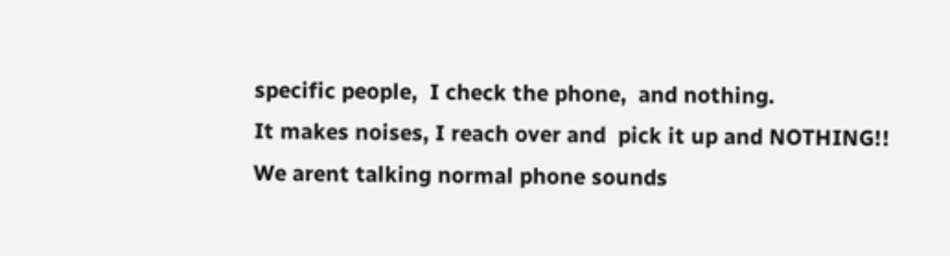specific people,  I check the phone,  and nothing.
It makes noises, I reach over and  pick it up and NOTHING!!
We arent talking normal phone sounds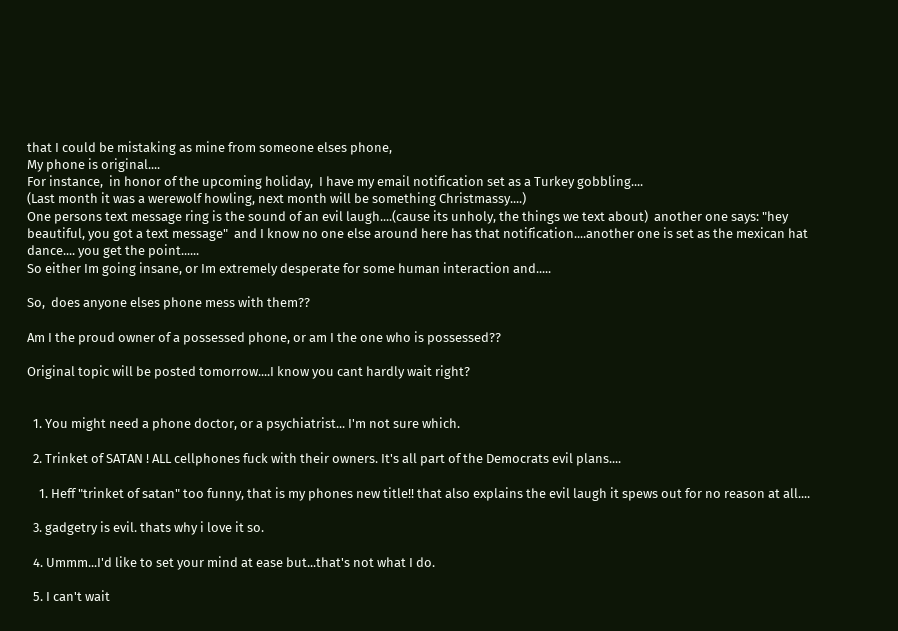that I could be mistaking as mine from someone elses phone,
My phone is original....
For instance,  in honor of the upcoming holiday,  I have my email notification set as a Turkey gobbling....
(Last month it was a werewolf howling, next month will be something Christmassy....)
One persons text message ring is the sound of an evil laugh....(cause its unholy, the things we text about)  another one says: "hey beautiful, you got a text message"  and I know no one else around here has that notification....another one is set as the mexican hat dance.... you get the point......
So either Im going insane, or Im extremely desperate for some human interaction and.....

So,  does anyone elses phone mess with them??

Am I the proud owner of a possessed phone, or am I the one who is possessed??

Original topic will be posted tomorrow....I know you cant hardly wait right?


  1. You might need a phone doctor, or a psychiatrist... I'm not sure which.

  2. Trinket of SATAN ! ALL cellphones fuck with their owners. It's all part of the Democrats evil plans....

    1. Heff "trinket of satan" too funny, that is my phones new title!! that also explains the evil laugh it spews out for no reason at all....

  3. gadgetry is evil. thats why i love it so.

  4. Ummm...I'd like to set your mind at ease but...that's not what I do.

  5. I can't wait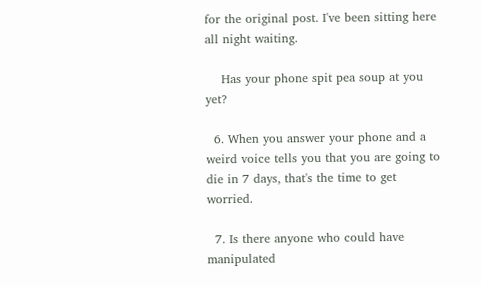for the original post. I've been sitting here all night waiting.

    Has your phone spit pea soup at you yet?

  6. When you answer your phone and a weird voice tells you that you are going to die in 7 days, that's the time to get worried.

  7. Is there anyone who could have manipulated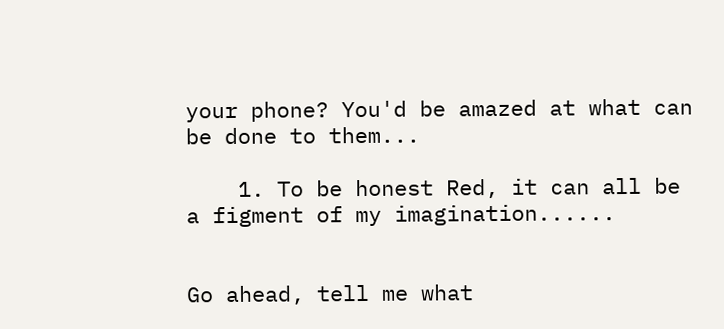your phone? You'd be amazed at what can be done to them...

    1. To be honest Red, it can all be a figment of my imagination......


Go ahead, tell me what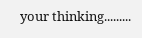your thinking.........